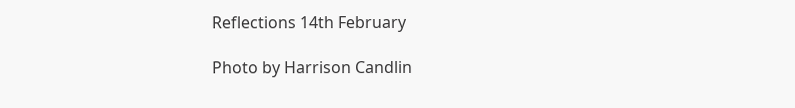Reflections 14th February

Photo by Harrison Candlin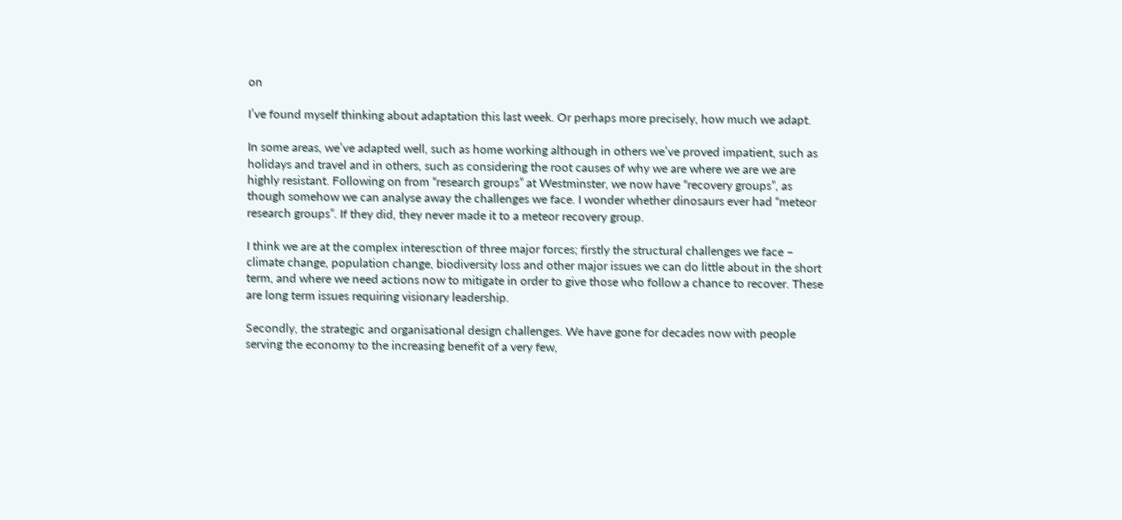on

I’ve found myself thinking about adaptation this last week. Or perhaps more precisely, how much we adapt.

In some areas, we’ve adapted well, such as home working although in others we’ve proved impatient, such as holidays and travel and in others, such as considering the root causes of why we are where we are we are highly resistant. Following on from “research groups” at Westminster, we now have “recovery groups”, as though somehow we can analyse away the challenges we face. I wonder whether dinosaurs ever had “meteor research groups”. If they did, they never made it to a meteor recovery group.

I think we are at the complex interesction of three major forces; firstly the structural challenges we face – climate change, population change, biodiversity loss and other major issues we can do little about in the short term, and where we need actions now to mitigate in order to give those who follow a chance to recover. These are long term issues requiring visionary leadership.

Secondly, the strategic and organisational design challenges. We have gone for decades now with people serving the economy to the increasing benefit of a very few,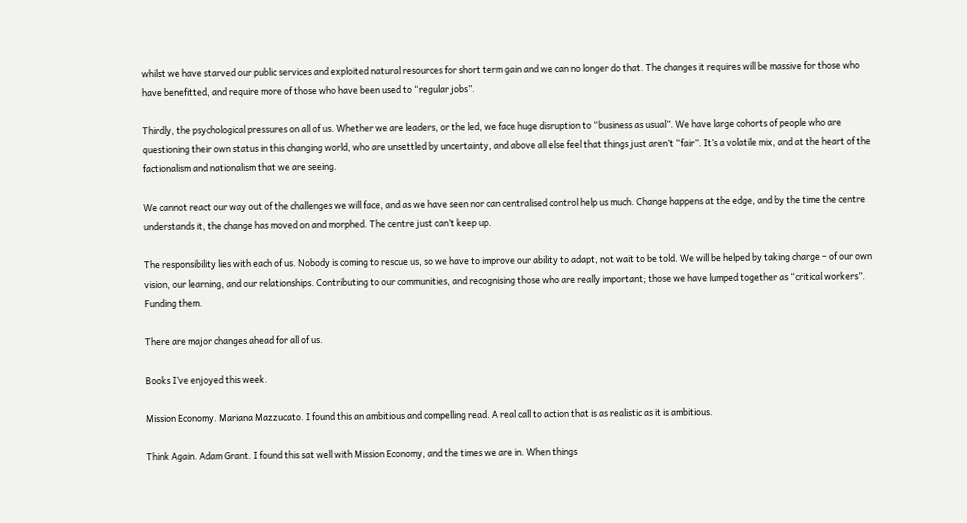whilst we have starved our public services and exploited natural resources for short term gain and we can no longer do that. The changes it requires will be massive for those who have benefitted, and require more of those who have been used to “regular jobs”.

Thirdly, the psychological pressures on all of us. Whether we are leaders, or the led, we face huge disruption to “business as usual”. We have large cohorts of people who are questioning their own status in this changing world, who are unsettled by uncertainty, and above all else feel that things just aren’t “fair”. It’s a volatile mix, and at the heart of the factionalism and nationalism that we are seeing.

We cannot react our way out of the challenges we will face, and as we have seen nor can centralised control help us much. Change happens at the edge, and by the time the centre understands it, the change has moved on and morphed. The centre just can’t keep up.

The responsibility lies with each of us. Nobody is coming to rescue us, so we have to improve our ability to adapt, not wait to be told. We will be helped by taking charge – of our own vision, our learning, and our relationships. Contributing to our communities, and recognising those who are really important; those we have lumped together as “critical workers”. Funding them.

There are major changes ahead for all of us.

Books I’ve enjoyed this week.

Mission Economy. Mariana Mazzucato. I found this an ambitious and compelling read. A real call to action that is as realistic as it is ambitious.

Think Again. Adam Grant. I found this sat well with Mission Economy, and the times we are in. When things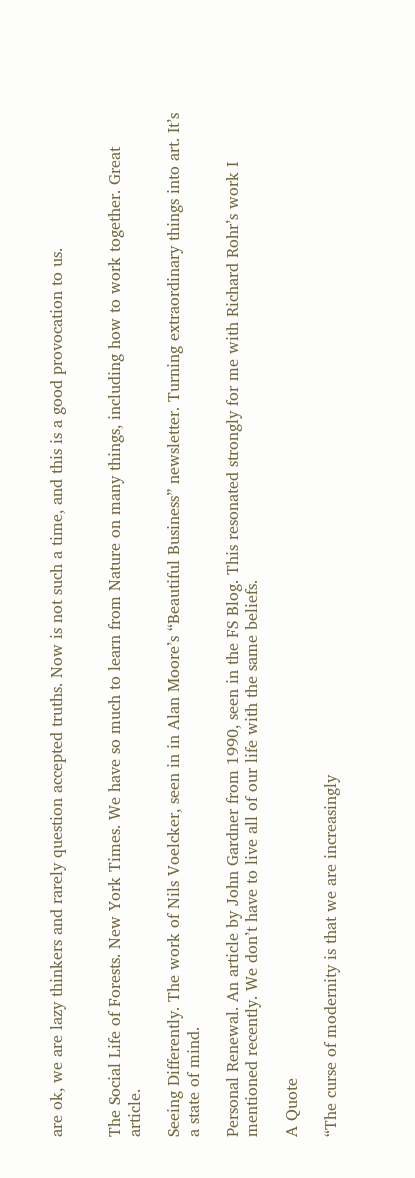are ok, we are lazy thinkers and rarely question accepted truths. Now is not such a time, and this is a good provocation to us.


The Social Life of Forests. New York Times. We have so much to learn from Nature on many things, including how to work together. Great article.

Seeing Differently. The work of Nils Voelcker, seen in in Alan Moore’s “Beautiful Business” newsletter. Turning extraordinary things into art. It’s a state of mind.

Personal Renewal. An article by John Gardner from 1990, seen in the FS Blog. This resonated strongly for me with Richard Rohr’s work I mentioned recently. We don’t have to live all of our life with the same beliefs.

A Quote

“The curse of modernity is that we are increasingly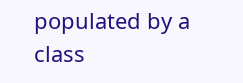populated by a class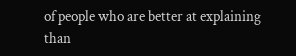of people who are better at explaining than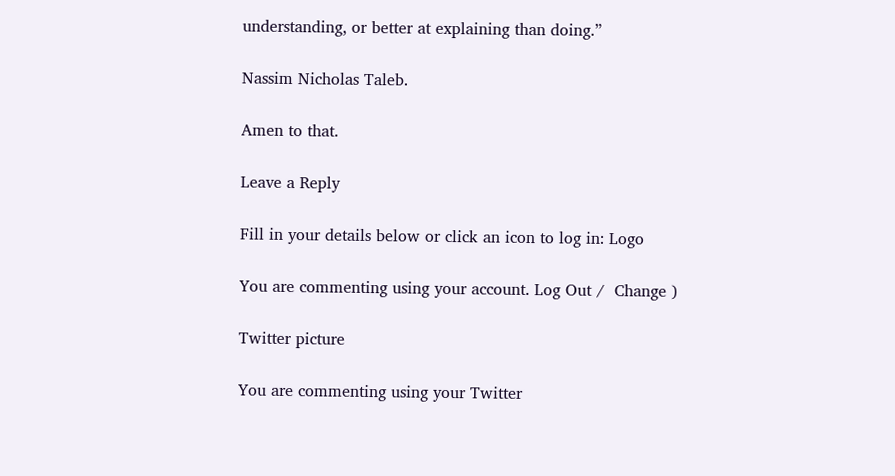understanding, or better at explaining than doing.”

Nassim Nicholas Taleb.

Amen to that.

Leave a Reply

Fill in your details below or click an icon to log in: Logo

You are commenting using your account. Log Out /  Change )

Twitter picture

You are commenting using your Twitter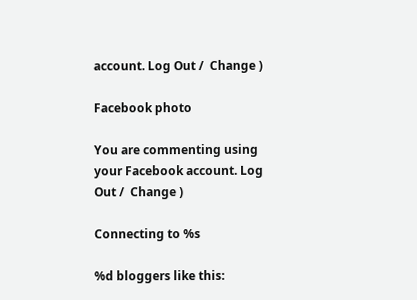account. Log Out /  Change )

Facebook photo

You are commenting using your Facebook account. Log Out /  Change )

Connecting to %s

%d bloggers like this: